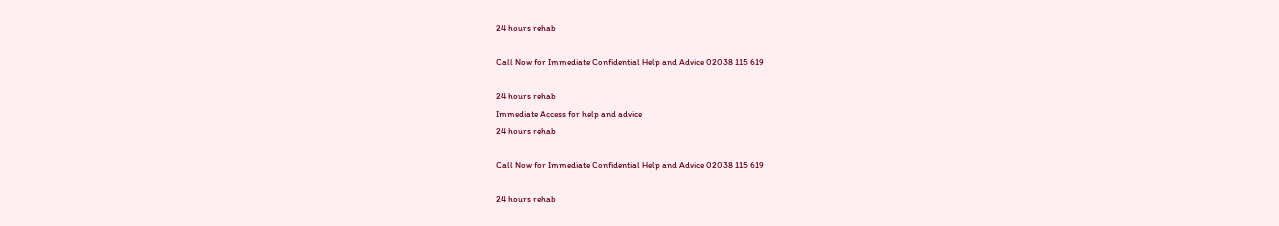24 hours rehab

Call Now for Immediate Confidential Help and Advice 02038 115 619

24 hours rehab
Immediate Access for help and advice
24 hours rehab

Call Now for Immediate Confidential Help and Advice 02038 115 619

24 hours rehab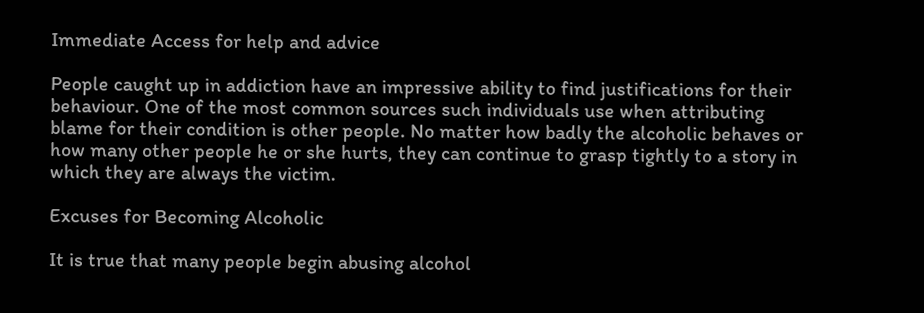Immediate Access for help and advice

People caught up in addiction have an impressive ability to find justifications for their behaviour. One of the most common sources such individuals use when attributing blame for their condition is other people. No matter how badly the alcoholic behaves or how many other people he or she hurts, they can continue to grasp tightly to a story in which they are always the victim.

Excuses for Becoming Alcoholic

It is true that many people begin abusing alcohol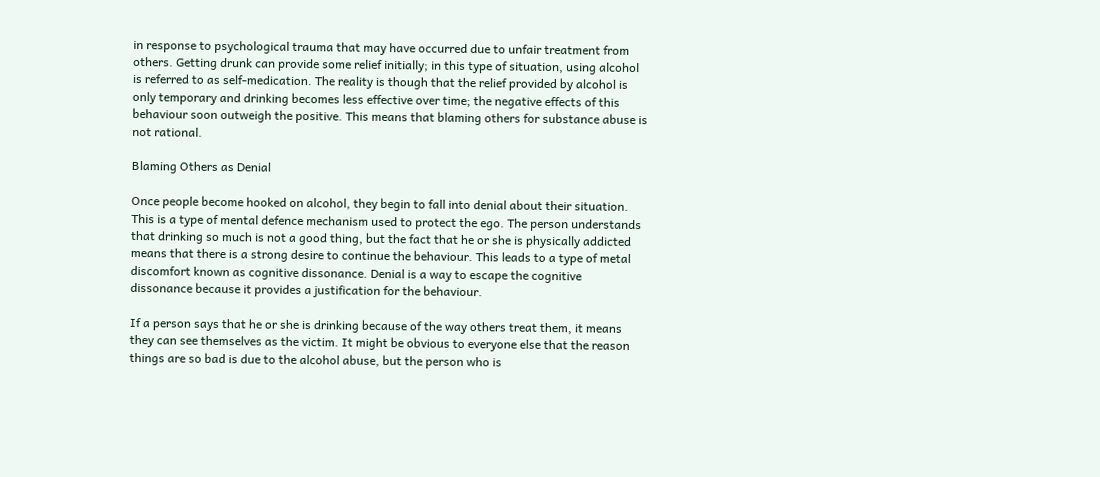in response to psychological trauma that may have occurred due to unfair treatment from others. Getting drunk can provide some relief initially; in this type of situation, using alcohol is referred to as self-medication. The reality is though that the relief provided by alcohol is only temporary and drinking becomes less effective over time; the negative effects of this behaviour soon outweigh the positive. This means that blaming others for substance abuse is not rational.

Blaming Others as Denial

Once people become hooked on alcohol, they begin to fall into denial about their situation. This is a type of mental defence mechanism used to protect the ego. The person understands that drinking so much is not a good thing, but the fact that he or she is physically addicted means that there is a strong desire to continue the behaviour. This leads to a type of metal discomfort known as cognitive dissonance. Denial is a way to escape the cognitive dissonance because it provides a justification for the behaviour.

If a person says that he or she is drinking because of the way others treat them, it means they can see themselves as the victim. It might be obvious to everyone else that the reason things are so bad is due to the alcohol abuse, but the person who is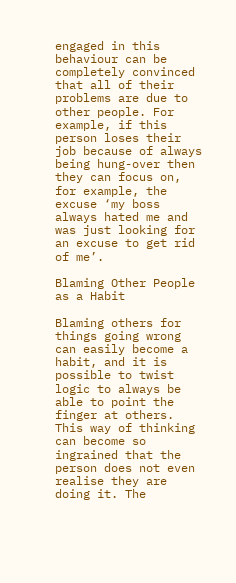engaged in this behaviour can be completely convinced that all of their problems are due to other people. For example, if this person loses their job because of always being hung-over then they can focus on, for example, the excuse ‘my boss always hated me and was just looking for an excuse to get rid of me’.

Blaming Other People as a Habit

Blaming others for things going wrong can easily become a habit, and it is possible to twist logic to always be able to point the finger at others. This way of thinking can become so ingrained that the person does not even realise they are doing it. The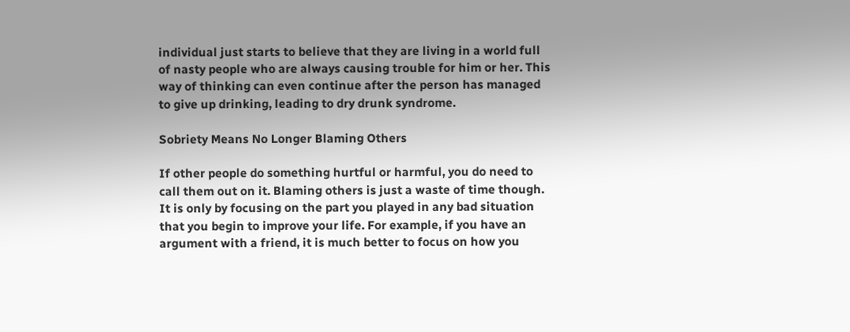individual just starts to believe that they are living in a world full of nasty people who are always causing trouble for him or her. This way of thinking can even continue after the person has managed to give up drinking, leading to dry drunk syndrome.

Sobriety Means No Longer Blaming Others

If other people do something hurtful or harmful, you do need to call them out on it. Blaming others is just a waste of time though. It is only by focusing on the part you played in any bad situation that you begin to improve your life. For example, if you have an argument with a friend, it is much better to focus on how you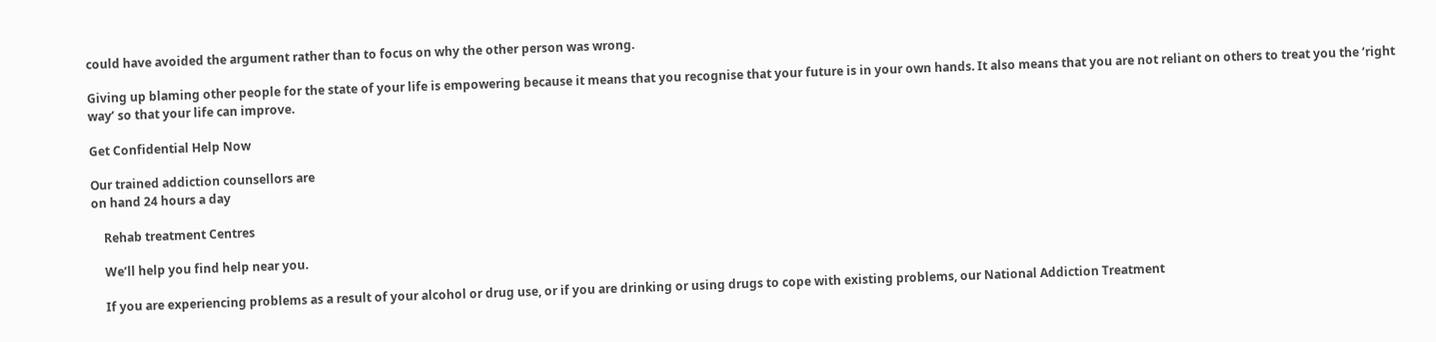could have avoided the argument rather than to focus on why the other person was wrong.

Giving up blaming other people for the state of your life is empowering because it means that you recognise that your future is in your own hands. It also means that you are not reliant on others to treat you the ‘right way’ so that your life can improve.

Get Confidential Help Now

Our trained addiction counsellors are
on hand 24 hours a day

    Rehab treatment Centres

    We’ll help you find help near you.

    If you are experiencing problems as a result of your alcohol or drug use, or if you are drinking or using drugs to cope with existing problems, our National Addiction Treatment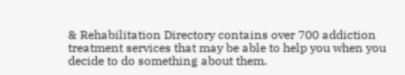& Rehabilitation Directory contains over 700 addiction treatment services that may be able to help you when you decide to do something about them.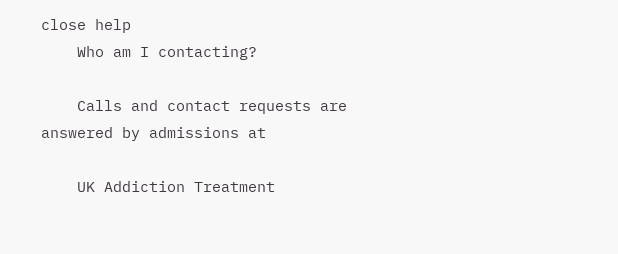close help
    Who am I contacting?

    Calls and contact requests are answered by admissions at

    UK Addiction Treatment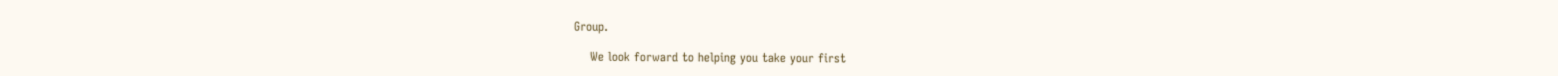Group.

    We look forward to helping you take your first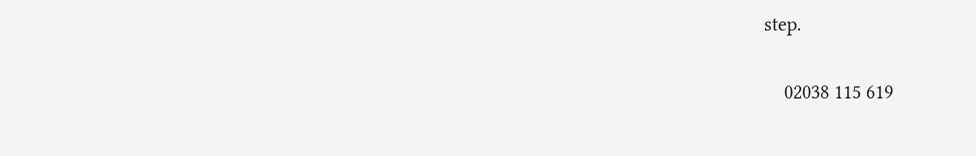step.

    02038 115 619